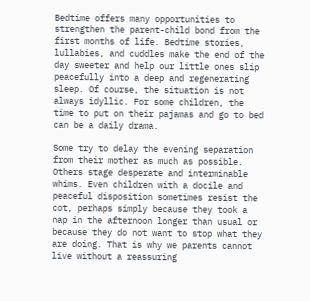Bedtime offers many opportunities to strengthen the parent-child bond from the first months of life. Bedtime stories, lullabies, and cuddles make the end of the day sweeter and help our little ones slip peacefully into a deep and regenerating sleep. Of course, the situation is not always idyllic. For some children, the time to put on their pajamas and go to bed can be a daily drama.

Some try to delay the evening separation from their mother as much as possible. Others stage desperate and interminable whims. Even children with a docile and peaceful disposition sometimes resist the cot, perhaps simply because they took a nap in the afternoon longer than usual or because they do not want to stop what they are doing. That is why we parents cannot live without a reassuring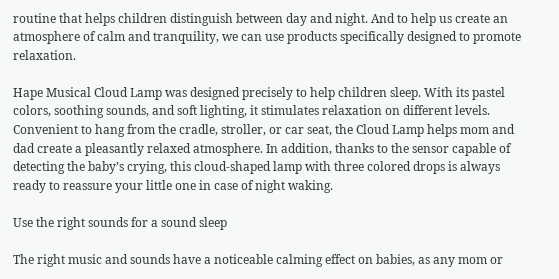routine that helps children distinguish between day and night. And to help us create an atmosphere of calm and tranquility, we can use products specifically designed to promote relaxation.

Hape Musical Cloud Lamp was designed precisely to help children sleep. With its pastel colors, soothing sounds, and soft lighting, it stimulates relaxation on different levels. Convenient to hang from the cradle, stroller, or car seat, the Cloud Lamp helps mom and dad create a pleasantly relaxed atmosphere. In addition, thanks to the sensor capable of detecting the baby’s crying, this cloud-shaped lamp with three colored drops is always ready to reassure your little one in case of night waking.

Use the right sounds for a sound sleep

The right music and sounds have a noticeable calming effect on babies, as any mom or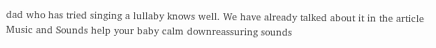dad who has tried singing a lullaby knows well. We have already talked about it in the article Music and Sounds help your baby calm downreassuring sounds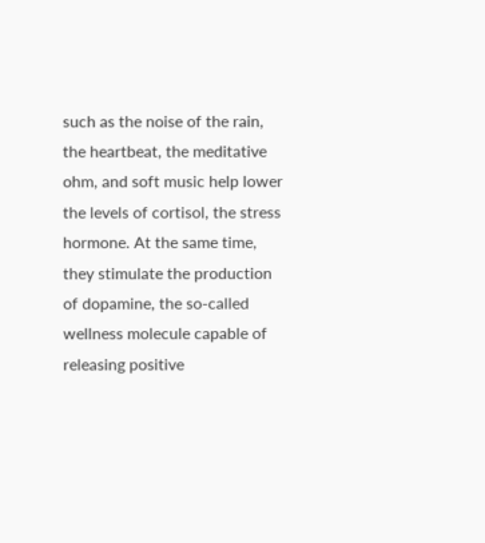such as the noise of the rain, the heartbeat, the meditative ohm, and soft music help lower the levels of cortisol, the stress hormone. At the same time, they stimulate the production of dopamine, the so-called wellness molecule capable of releasing positive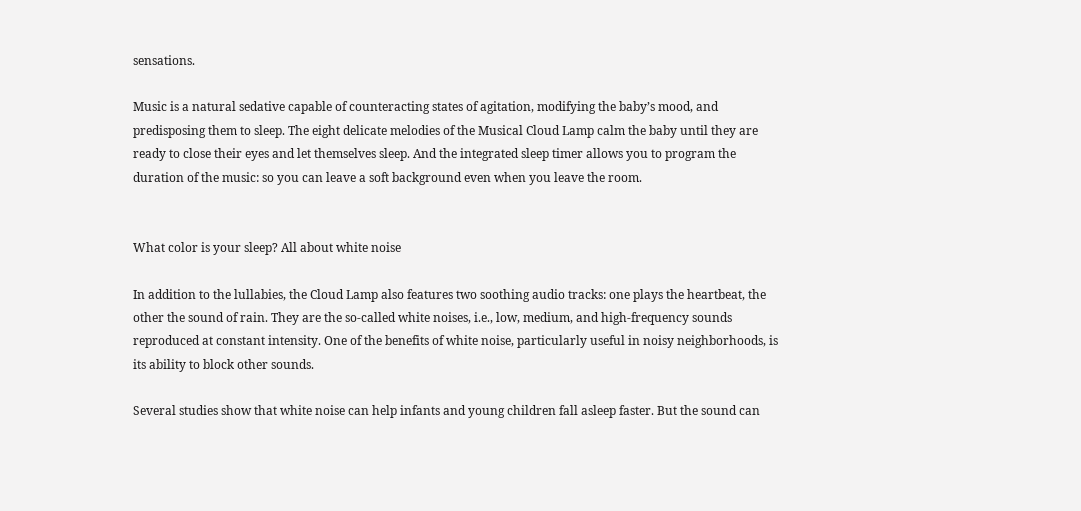sensations.

Music is a natural sedative capable of counteracting states of agitation, modifying the baby’s mood, and predisposing them to sleep. The eight delicate melodies of the Musical Cloud Lamp calm the baby until they are ready to close their eyes and let themselves sleep. And the integrated sleep timer allows you to program the duration of the music: so you can leave a soft background even when you leave the room.


What color is your sleep? All about white noise

In addition to the lullabies, the Cloud Lamp also features two soothing audio tracks: one plays the heartbeat, the other the sound of rain. They are the so-called white noises, i.e., low, medium, and high-frequency sounds reproduced at constant intensity. One of the benefits of white noise, particularly useful in noisy neighborhoods, is its ability to block other sounds.

Several studies show that white noise can help infants and young children fall asleep faster. But the sound can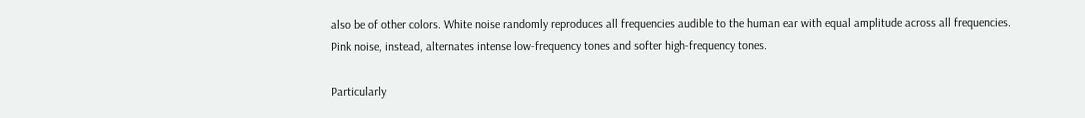also be of other colors. White noise randomly reproduces all frequencies audible to the human ear with equal amplitude across all frequencies. Pink noise, instead, alternates intense low-frequency tones and softer high-frequency tones.

Particularly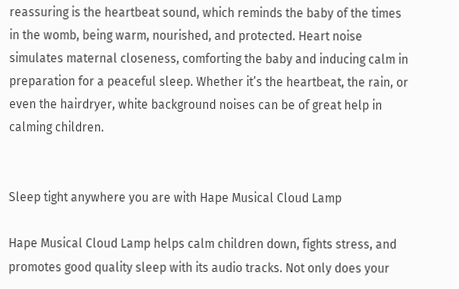reassuring is the heartbeat sound, which reminds the baby of the times in the womb, being warm, nourished, and protected. Heart noise simulates maternal closeness, comforting the baby and inducing calm in preparation for a peaceful sleep. Whether it’s the heartbeat, the rain, or even the hairdryer, white background noises can be of great help in calming children.


Sleep tight anywhere you are with Hape Musical Cloud Lamp

Hape Musical Cloud Lamp helps calm children down, fights stress, and promotes good quality sleep with its audio tracks. Not only does your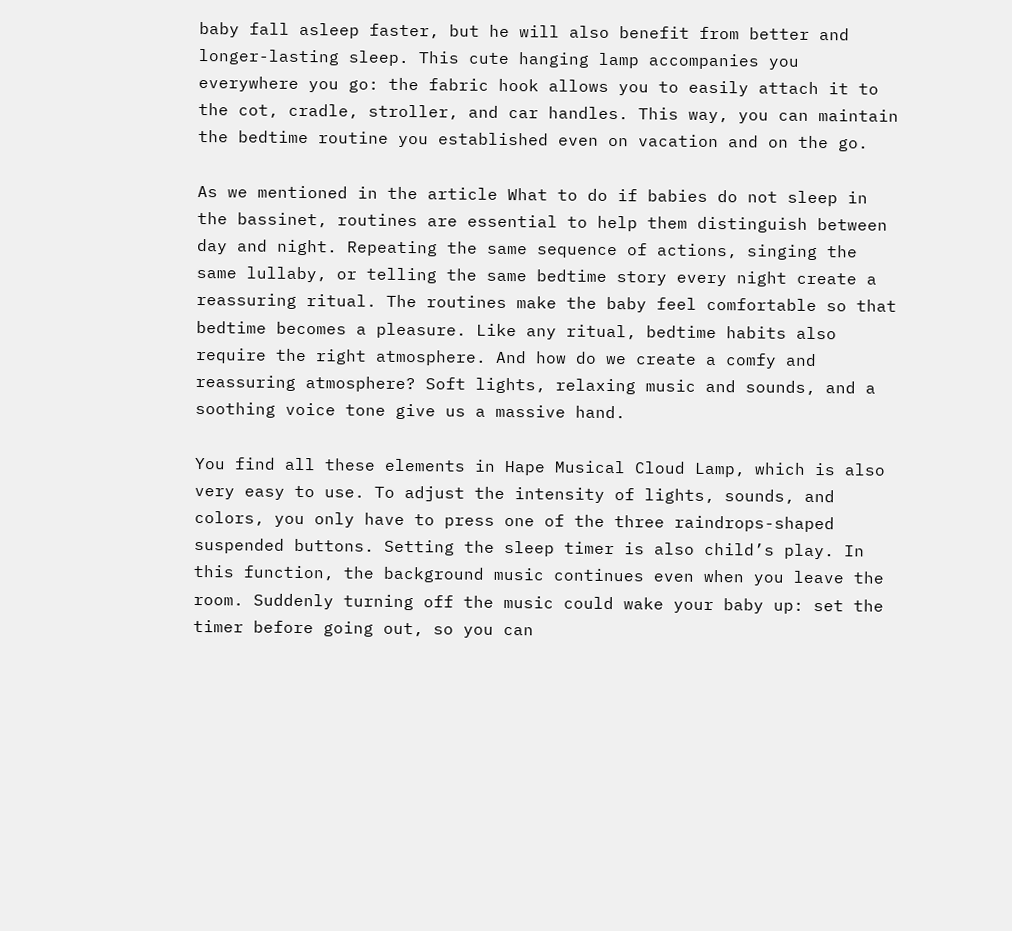baby fall asleep faster, but he will also benefit from better and longer-lasting sleep. This cute hanging lamp accompanies you everywhere you go: the fabric hook allows you to easily attach it to the cot, cradle, stroller, and car handles. This way, you can maintain the bedtime routine you established even on vacation and on the go.

As we mentioned in the article What to do if babies do not sleep in the bassinet, routines are essential to help them distinguish between day and night. Repeating the same sequence of actions, singing the same lullaby, or telling the same bedtime story every night create a reassuring ritual. The routines make the baby feel comfortable so that bedtime becomes a pleasure. Like any ritual, bedtime habits also require the right atmosphere. And how do we create a comfy and reassuring atmosphere? Soft lights, relaxing music and sounds, and a soothing voice tone give us a massive hand.

You find all these elements in Hape Musical Cloud Lamp, which is also very easy to use. To adjust the intensity of lights, sounds, and colors, you only have to press one of the three raindrops-shaped suspended buttons. Setting the sleep timer is also child’s play. In this function, the background music continues even when you leave the room. Suddenly turning off the music could wake your baby up: set the timer before going out, so you can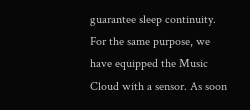guarantee sleep continuity. For the same purpose, we have equipped the Music Cloud with a sensor. As soon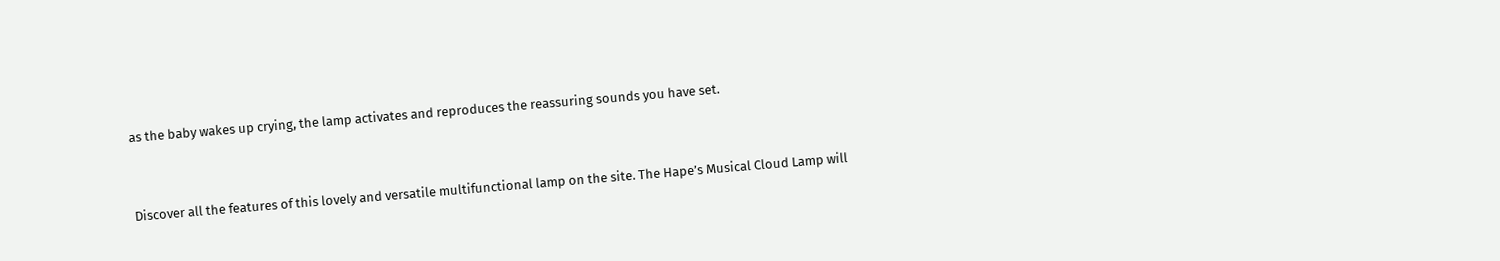as the baby wakes up crying, the lamp activates and reproduces the reassuring sounds you have set.


Discover all the features of this lovely and versatile multifunctional lamp on the site. The Hape’s Musical Cloud Lamp will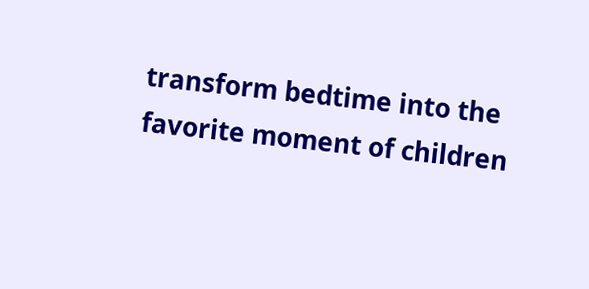transform bedtime into the favorite moment of children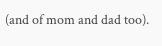(and of mom and dad too).